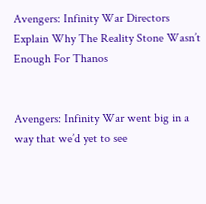Avengers: Infinity War Directors Explain Why The Reality Stone Wasn’t Enough For Thanos


Avengers: Infinity War went big in a way that we’d yet to see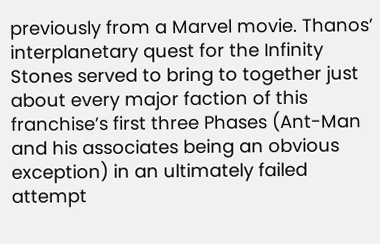previously from a Marvel movie. Thanos’ interplanetary quest for the Infinity Stones served to bring to together just about every major faction of this franchise’s first three Phases (Ant-Man and his associates being an obvious exception) in an ultimately failed attempt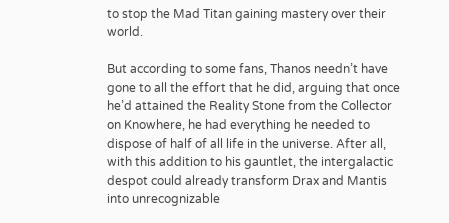to stop the Mad Titan gaining mastery over their world.

But according to some fans, Thanos needn’t have gone to all the effort that he did, arguing that once he’d attained the Reality Stone from the Collector on Knowhere, he had everything he needed to dispose of half of all life in the universe. After all, with this addition to his gauntlet, the intergalactic despot could already transform Drax and Mantis into unrecognizable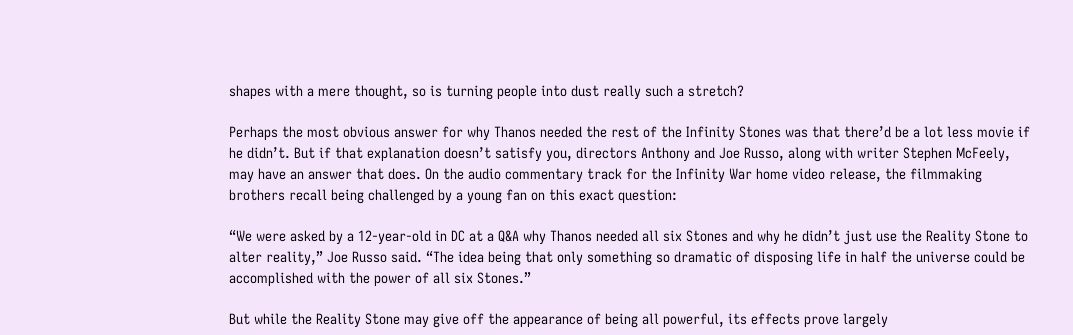shapes with a mere thought, so is turning people into dust really such a stretch?

Perhaps the most obvious answer for why Thanos needed the rest of the Infinity Stones was that there’d be a lot less movie if he didn’t. But if that explanation doesn’t satisfy you, directors Anthony and Joe Russo, along with writer Stephen McFeely, may have an answer that does. On the audio commentary track for the Infinity War home video release, the filmmaking brothers recall being challenged by a young fan on this exact question:

“We were asked by a 12-year-old in DC at a Q&A why Thanos needed all six Stones and why he didn’t just use the Reality Stone to alter reality,” Joe Russo said. “The idea being that only something so dramatic of disposing life in half the universe could be accomplished with the power of all six Stones.”

But while the Reality Stone may give off the appearance of being all powerful, its effects prove largely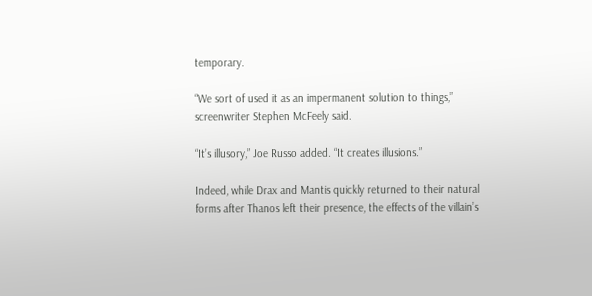temporary.

“We sort of used it as an impermanent solution to things,” screenwriter Stephen McFeely said.

“It’s illusory,” Joe Russo added. “It creates illusions.”

Indeed, while Drax and Mantis quickly returned to their natural forms after Thanos left their presence, the effects of the villain’s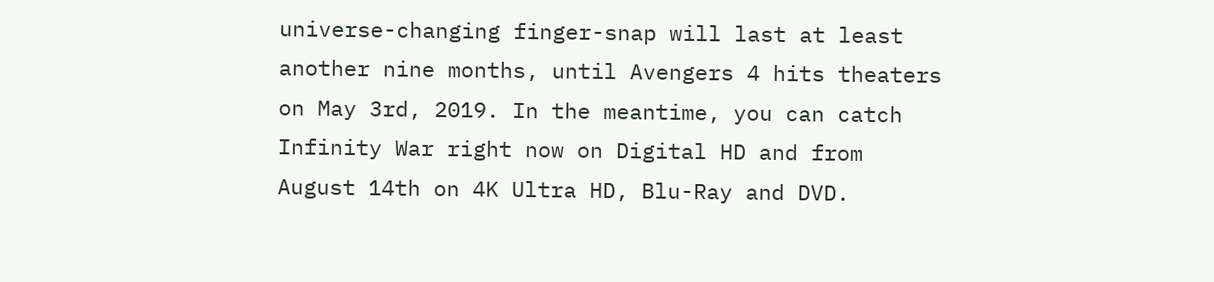universe-changing finger-snap will last at least another nine months, until Avengers 4 hits theaters on May 3rd, 2019. In the meantime, you can catch Infinity War right now on Digital HD and from August 14th on 4K Ultra HD, Blu-Ray and DVD.